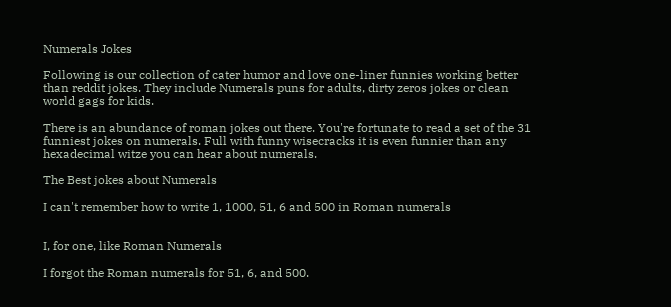Numerals Jokes

Following is our collection of cater humor and love one-liner funnies working better than reddit jokes. They include Numerals puns for adults, dirty zeros jokes or clean world gags for kids.

There is an abundance of roman jokes out there. You're fortunate to read a set of the 31 funniest jokes on numerals. Full with funny wisecracks it is even funnier than any hexadecimal witze you can hear about numerals.

The Best jokes about Numerals

I can't remember how to write 1, 1000, 51, 6 and 500 in Roman numerals


I, for one, like Roman Numerals

I forgot the Roman numerals for 51, 6, and 500.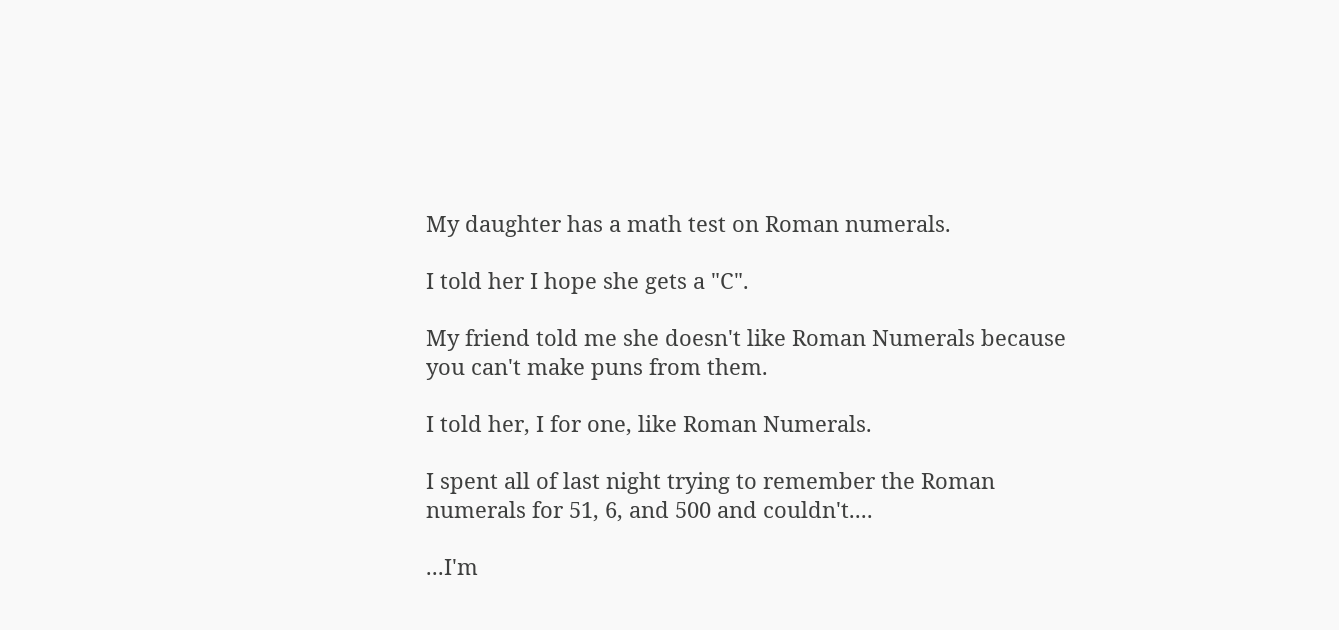My daughter has a math test on Roman numerals.

I told her I hope she gets a "C".

My friend told me she doesn't like Roman Numerals because you can't make puns from them.

I told her, I for one, like Roman Numerals.

I spent all of last night trying to remember the Roman numerals for 51, 6, and 500 and couldn't....

...I'm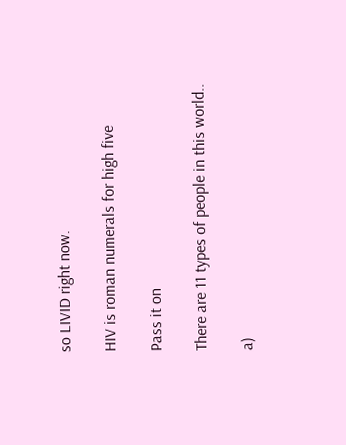so LIVID right now.

HIV is roman numerals for high five

Pass it on

There are 11 types of people in this world..

a)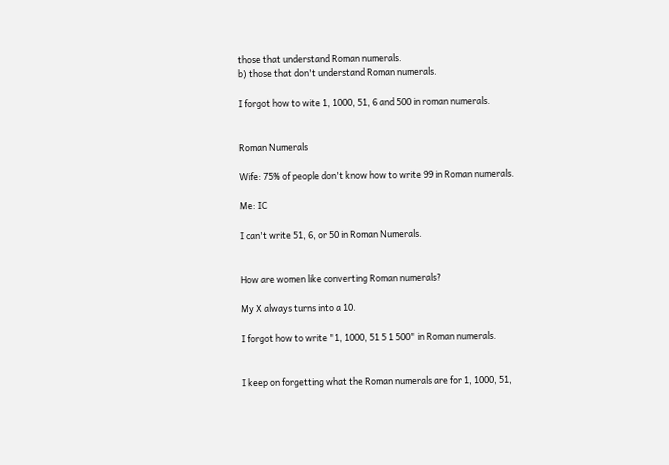those that understand Roman numerals.
b) those that don't understand Roman numerals.

I forgot how to wite 1, 1000, 51, 6 and 500 in roman numerals.


Roman Numerals

Wife: 75% of people don't know how to write 99 in Roman numerals.

Me: IC

I can't write 51, 6, or 50 in Roman Numerals.


How are women like converting Roman numerals?

My X always turns into a 10.

I forgot how to write "1, 1000, 51 5 1 500" in Roman numerals.


I keep on forgetting what the Roman numerals are for 1, 1000, 51,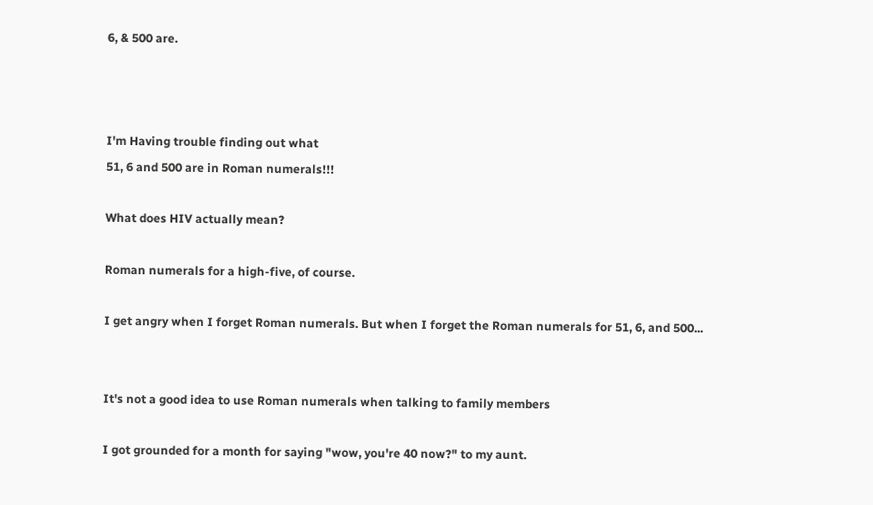6, & 500 are.



I'm Having trouble finding out what
51, 6 and 500 are in Roman numerals!!!

What does HIV actually mean?

Roman numerals for a high-five, of course.

I get angry when I forget Roman numerals. But when I forget the Roman numerals for 51, 6, and 500...


It's not a good idea to use Roman numerals when talking to family members

I got grounded for a month for saying "wow, you're 40 now?" to my aunt.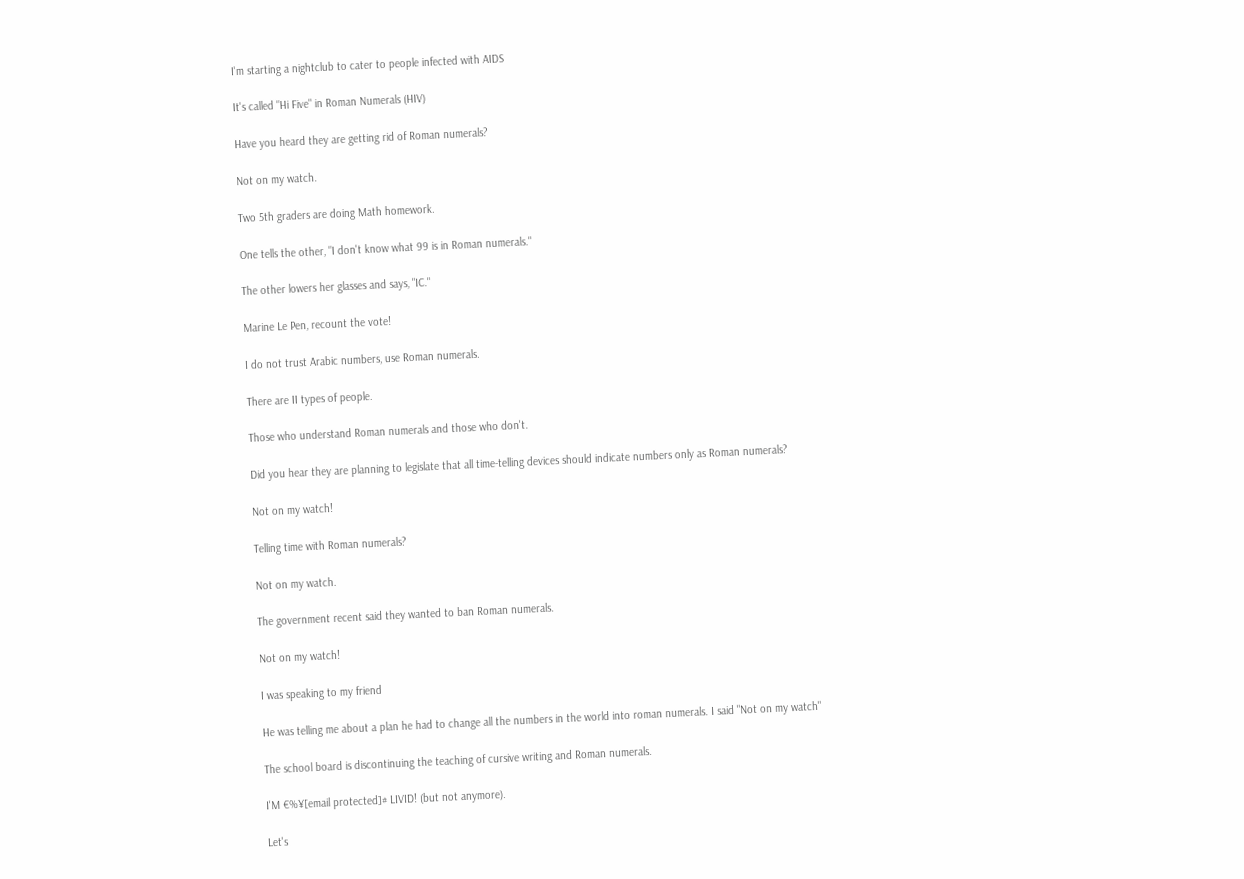I'm starting a nightclub to cater to people infected with AIDS

It's called "Hi Five" in Roman Numerals (HIV)

Have you heard they are getting rid of Roman numerals?

Not on my watch.

Two 5th graders are doing Math homework.

One tells the other, "I don't know what 99 is in Roman numerals."

The other lowers her glasses and says, "IC."

Marine Le Pen, recount the vote!

I do not trust Arabic numbers, use Roman numerals.

There are II types of people.

Those who understand Roman numerals and those who don't.

Did you hear they are planning to legislate that all time-telling devices should indicate numbers only as Roman numerals?

Not on my watch!

Telling time with Roman numerals?

Not on my watch.

The government recent said they wanted to ban Roman numerals.

Not on my watch!

I was speaking to my friend

He was telling me about a plan he had to change all the numbers in the world into roman numerals. I said "Not on my watch"

The school board is discontinuing the teaching of cursive writing and Roman numerals.

I'M €%¥[email protected]# LIVID! (but not anymore).

Let's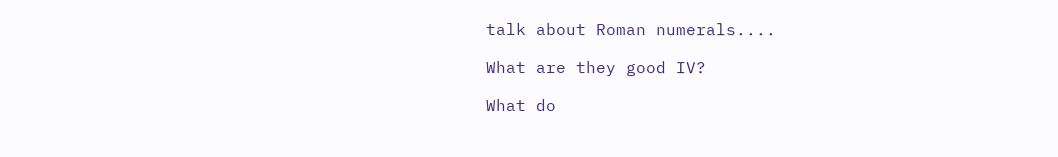talk about Roman numerals....

What are they good IV?

What do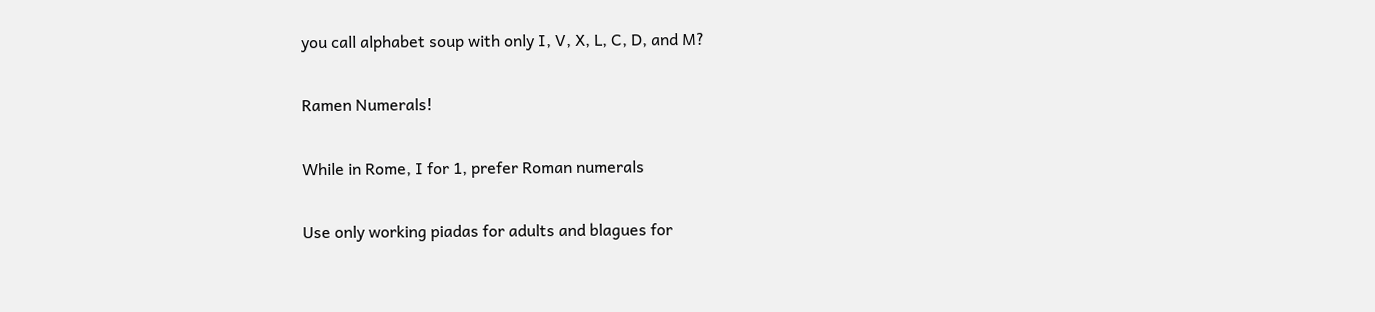you call alphabet soup with only I, V, X, L, C, D, and M?

Ramen Numerals!

While in Rome, I for 1, prefer Roman numerals

Use only working piadas for adults and blagues for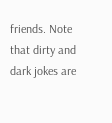friends. Note that dirty and dark jokes are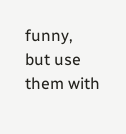funny, but use them with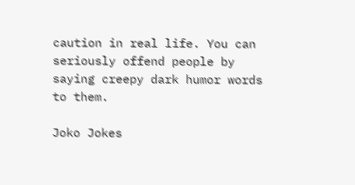caution in real life. You can seriously offend people by saying creepy dark humor words to them.

Joko Jokes